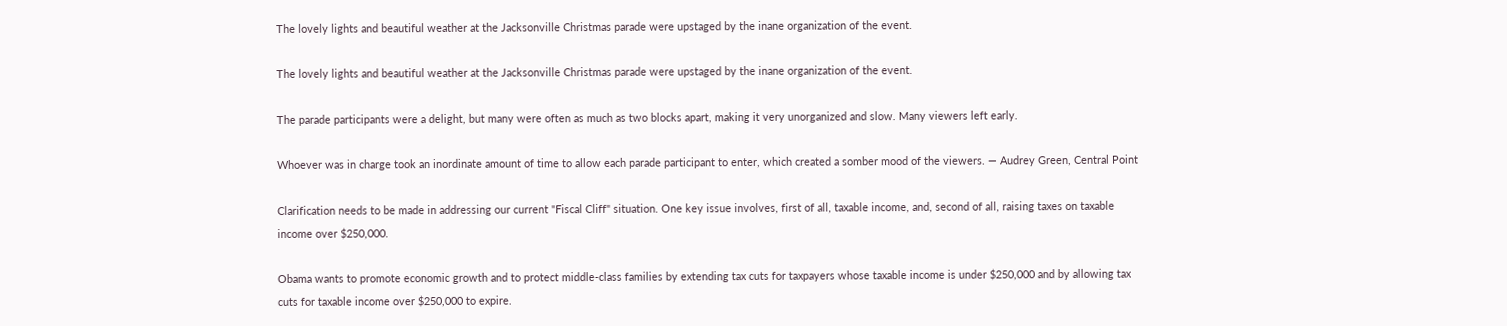The lovely lights and beautiful weather at the Jacksonville Christmas parade were upstaged by the inane organization of the event.

The lovely lights and beautiful weather at the Jacksonville Christmas parade were upstaged by the inane organization of the event.

The parade participants were a delight, but many were often as much as two blocks apart, making it very unorganized and slow. Many viewers left early.

Whoever was in charge took an inordinate amount of time to allow each parade participant to enter, which created a somber mood of the viewers. — Audrey Green, Central Point

Clarification needs to be made in addressing our current "Fiscal Cliff" situation. One key issue involves, first of all, taxable income, and, second of all, raising taxes on taxable income over $250,000.

Obama wants to promote economic growth and to protect middle-class families by extending tax cuts for taxpayers whose taxable income is under $250,000 and by allowing tax cuts for taxable income over $250,000 to expire.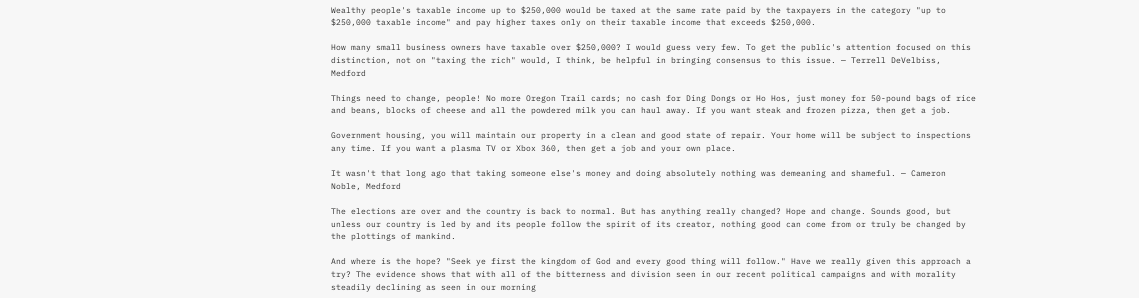Wealthy people's taxable income up to $250,000 would be taxed at the same rate paid by the taxpayers in the category "up to $250,000 taxable income" and pay higher taxes only on their taxable income that exceeds $250,000.

How many small business owners have taxable over $250,000? I would guess very few. To get the public's attention focused on this distinction, not on "taxing the rich" would, I think, be helpful in bringing consensus to this issue. — Terrell DeVelbiss, Medford

Things need to change, people! No more Oregon Trail cards; no cash for Ding Dongs or Ho Hos, just money for 50-pound bags of rice and beans, blocks of cheese and all the powdered milk you can haul away. If you want steak and frozen pizza, then get a job.

Government housing, you will maintain our property in a clean and good state of repair. Your home will be subject to inspections any time. If you want a plasma TV or Xbox 360, then get a job and your own place.

It wasn't that long ago that taking someone else's money and doing absolutely nothing was demeaning and shameful. — Cameron Noble, Medford

The elections are over and the country is back to normal. But has anything really changed? Hope and change. Sounds good, but unless our country is led by and its people follow the spirit of its creator, nothing good can come from or truly be changed by the plottings of mankind.

And where is the hope? "Seek ye first the kingdom of God and every good thing will follow." Have we really given this approach a try? The evidence shows that with all of the bitterness and division seen in our recent political campaigns and with morality steadily declining as seen in our morning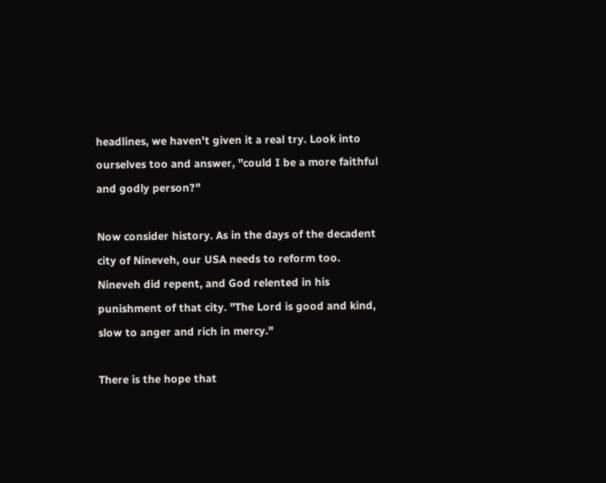headlines, we haven't given it a real try. Look into ourselves too and answer, "could I be a more faithful and godly person?"

Now consider history. As in the days of the decadent city of Nineveh, our USA needs to reform too. Nineveh did repent, and God relented in his punishment of that city. "The Lord is good and kind, slow to anger and rich in mercy."

There is the hope that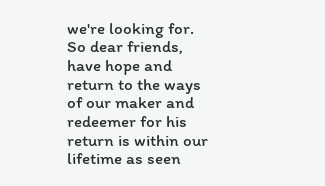we're looking for. So dear friends, have hope and return to the ways of our maker and redeemer for his return is within our lifetime as seen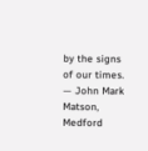by the signs of our times. — John Mark Matson, Medford